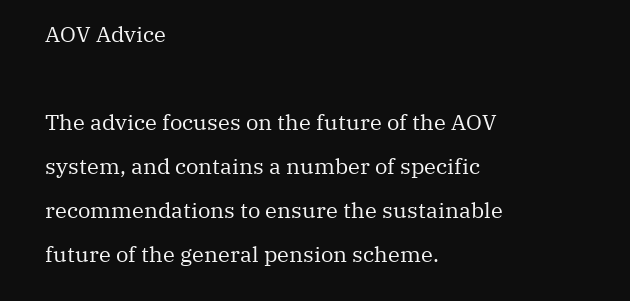AOV Advice

The advice focuses on the future of the AOV system, and contains a number of specific recommendations to ensure the sustainable future of the general pension scheme.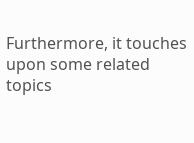Furthermore, it touches upon some related topics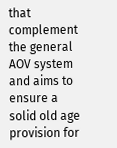that complement the general AOV system and aims to ensure a solid old age provision for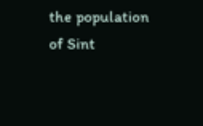the population of Sint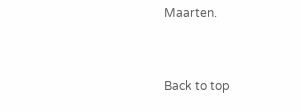Maarten.


Back to top